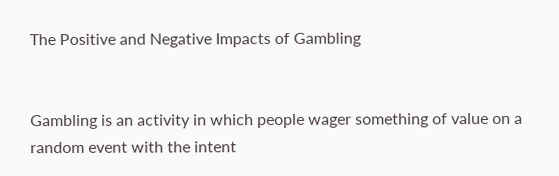The Positive and Negative Impacts of Gambling


Gambling is an activity in which people wager something of value on a random event with the intent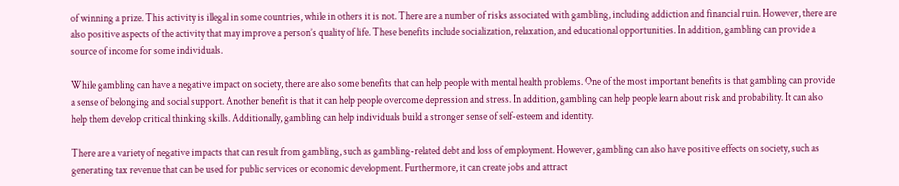of winning a prize. This activity is illegal in some countries, while in others it is not. There are a number of risks associated with gambling, including addiction and financial ruin. However, there are also positive aspects of the activity that may improve a person’s quality of life. These benefits include socialization, relaxation, and educational opportunities. In addition, gambling can provide a source of income for some individuals.

While gambling can have a negative impact on society, there are also some benefits that can help people with mental health problems. One of the most important benefits is that gambling can provide a sense of belonging and social support. Another benefit is that it can help people overcome depression and stress. In addition, gambling can help people learn about risk and probability. It can also help them develop critical thinking skills. Additionally, gambling can help individuals build a stronger sense of self-esteem and identity.

There are a variety of negative impacts that can result from gambling, such as gambling-related debt and loss of employment. However, gambling can also have positive effects on society, such as generating tax revenue that can be used for public services or economic development. Furthermore, it can create jobs and attract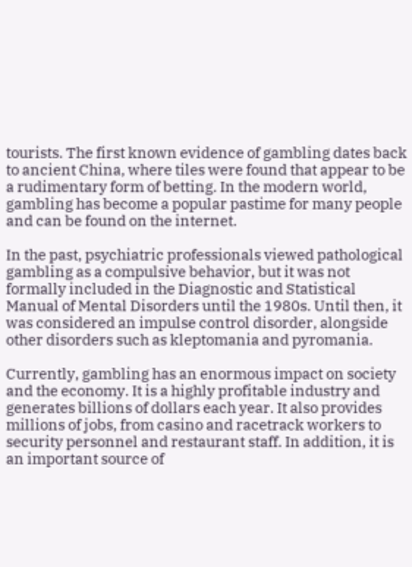tourists. The first known evidence of gambling dates back to ancient China, where tiles were found that appear to be a rudimentary form of betting. In the modern world, gambling has become a popular pastime for many people and can be found on the internet.

In the past, psychiatric professionals viewed pathological gambling as a compulsive behavior, but it was not formally included in the Diagnostic and Statistical Manual of Mental Disorders until the 1980s. Until then, it was considered an impulse control disorder, alongside other disorders such as kleptomania and pyromania.

Currently, gambling has an enormous impact on society and the economy. It is a highly profitable industry and generates billions of dollars each year. It also provides millions of jobs, from casino and racetrack workers to security personnel and restaurant staff. In addition, it is an important source of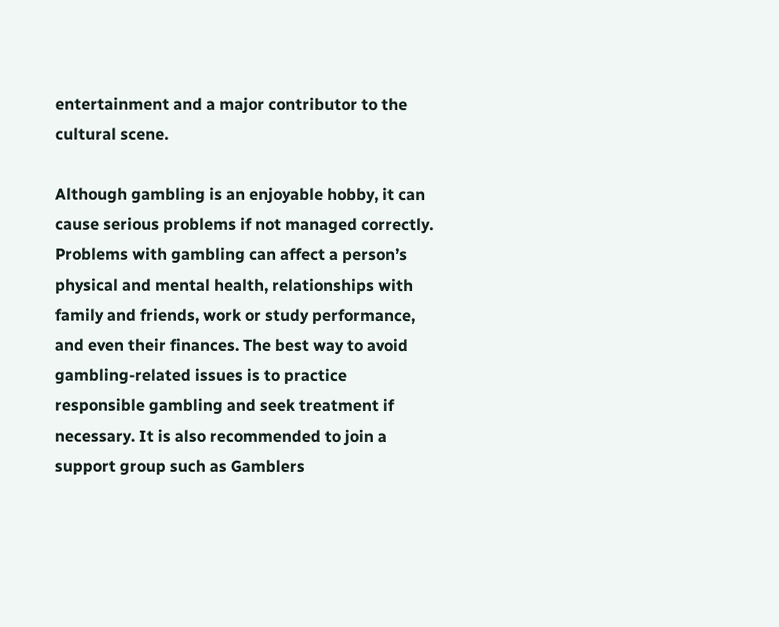entertainment and a major contributor to the cultural scene.

Although gambling is an enjoyable hobby, it can cause serious problems if not managed correctly. Problems with gambling can affect a person’s physical and mental health, relationships with family and friends, work or study performance, and even their finances. The best way to avoid gambling-related issues is to practice responsible gambling and seek treatment if necessary. It is also recommended to join a support group such as Gamblers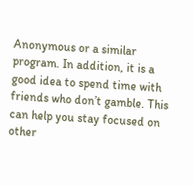Anonymous or a similar program. In addition, it is a good idea to spend time with friends who don’t gamble. This can help you stay focused on other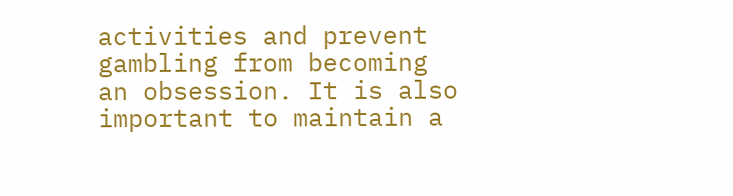activities and prevent gambling from becoming an obsession. It is also important to maintain a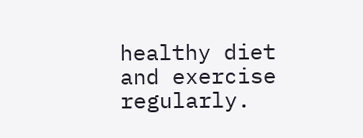healthy diet and exercise regularly.